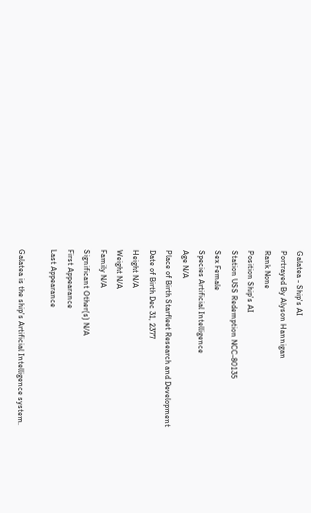Galatea - Ship's AI
Portrayed By Alyson Hannigan
Rank None
Position Ship's AI
Station USS Redemption NCC-80135
Sex Female
Species Artificial Intelligence
Age N/A
Place of Birth Starfleet Research and Development
Date of Birth Dec 31, 2377
Height N/A
Weight N/A
Family N/A
Significant Other(s) N/A
First Appearance
Last Appearance

Galatea is the ship's Artificial Intelligence system.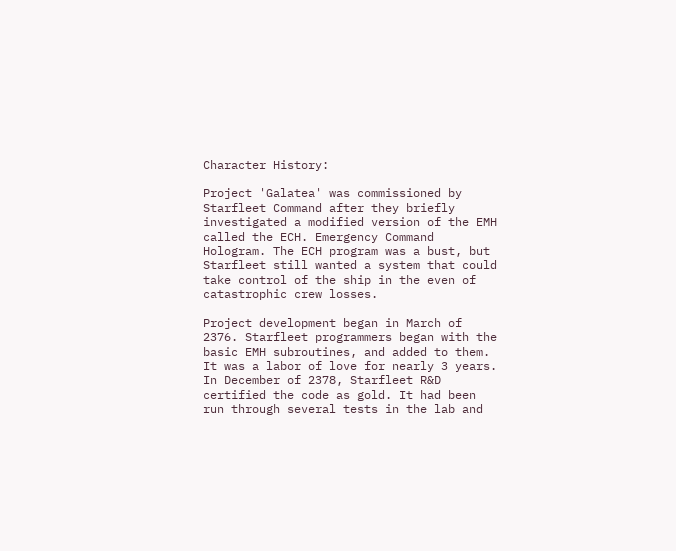Character History:

Project 'Galatea' was commissioned by Starfleet Command after they briefly investigated a modified version of the EMH called the ECH. Emergency Command Hologram. The ECH program was a bust, but Starfleet still wanted a system that could take control of the ship in the even of catastrophic crew losses.

Project development began in March of 2376. Starfleet programmers began with the basic EMH subroutines, and added to them. It was a labor of love for nearly 3 years. In December of 2378, Starfleet R&D certified the code as gold. It had been run through several tests in the lab and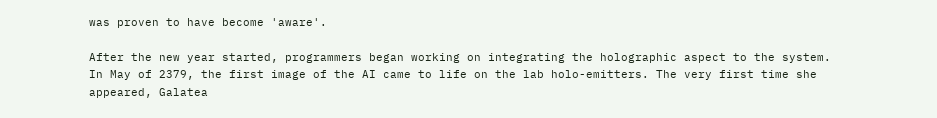was proven to have become 'aware'.

After the new year started, programmers began working on integrating the holographic aspect to the system. In May of 2379, the first image of the AI came to life on the lab holo-emitters. The very first time she appeared, Galatea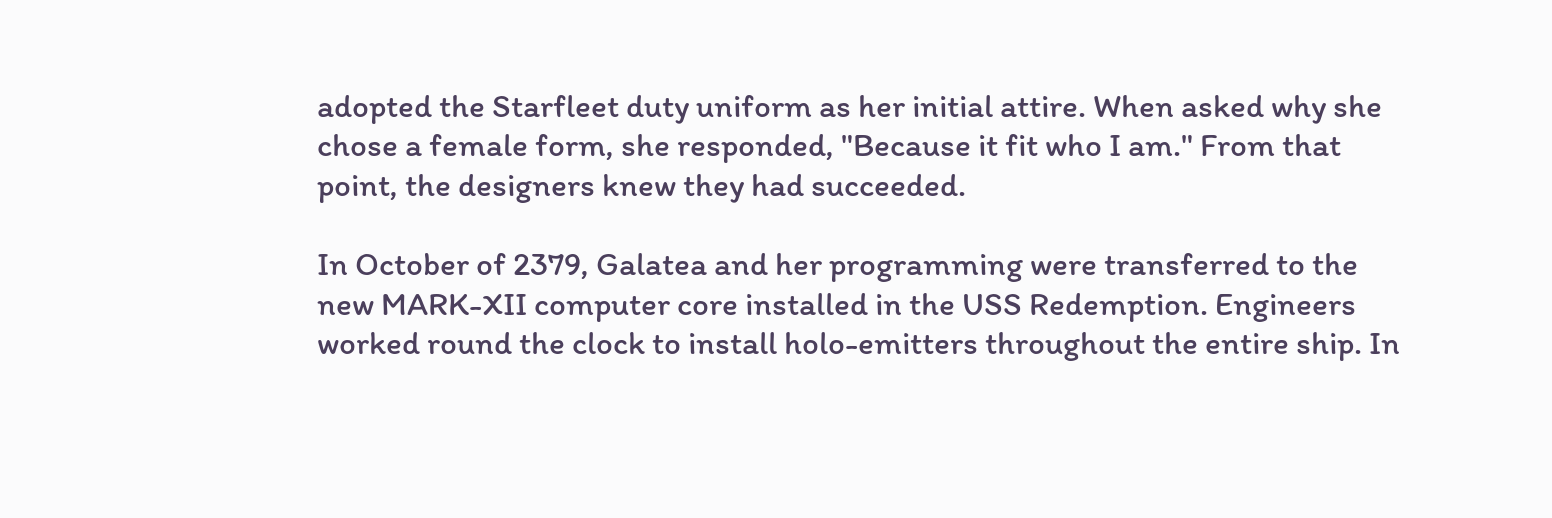adopted the Starfleet duty uniform as her initial attire. When asked why she chose a female form, she responded, "Because it fit who I am." From that point, the designers knew they had succeeded.

In October of 2379, Galatea and her programming were transferred to the new MARK-XII computer core installed in the USS Redemption. Engineers worked round the clock to install holo-emitters throughout the entire ship. In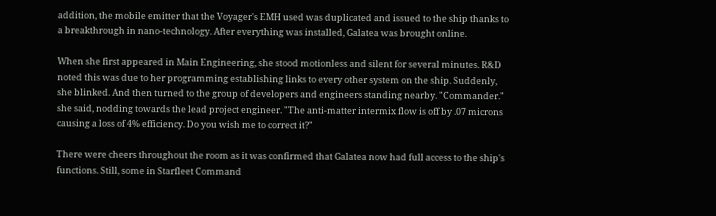addition, the mobile emitter that the Voyager's EMH used was duplicated and issued to the ship thanks to a breakthrough in nano-technology. After everything was installed, Galatea was brought online.

When she first appeared in Main Engineering, she stood motionless and silent for several minutes. R&D noted this was due to her programming establishing links to every other system on the ship. Suddenly, she blinked. And then turned to the group of developers and engineers standing nearby. "Commander." she said, nodding towards the lead project engineer. "The anti-matter intermix flow is off by .07 microns causing a loss of 4% efficiency. Do you wish me to correct it?"

There were cheers throughout the room as it was confirmed that Galatea now had full access to the ship's functions. Still, some in Starfleet Command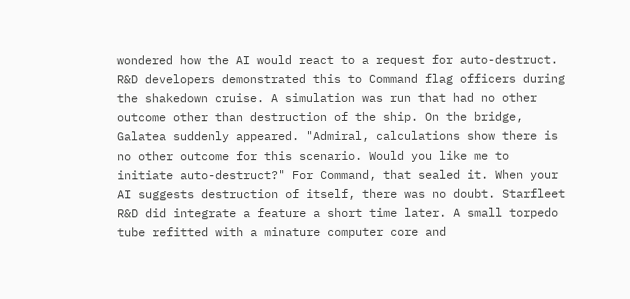wondered how the AI would react to a request for auto-destruct. R&D developers demonstrated this to Command flag officers during the shakedown cruise. A simulation was run that had no other outcome other than destruction of the ship. On the bridge, Galatea suddenly appeared. "Admiral, calculations show there is no other outcome for this scenario. Would you like me to initiate auto-destruct?" For Command, that sealed it. When your AI suggests destruction of itself, there was no doubt. Starfleet R&D did integrate a feature a short time later. A small torpedo tube refitted with a minature computer core and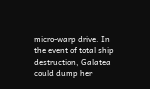micro-warp drive. In the event of total ship destruction, Galatea could dump her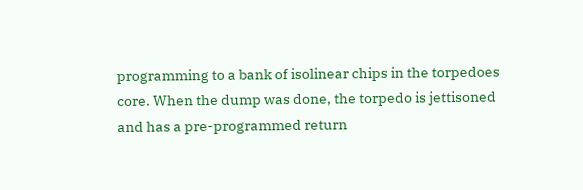programming to a bank of isolinear chips in the torpedoes core. When the dump was done, the torpedo is jettisoned and has a pre-programmed return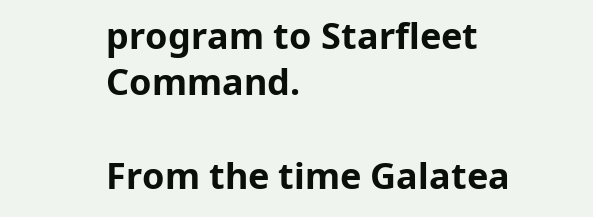program to Starfleet Command.

From the time Galatea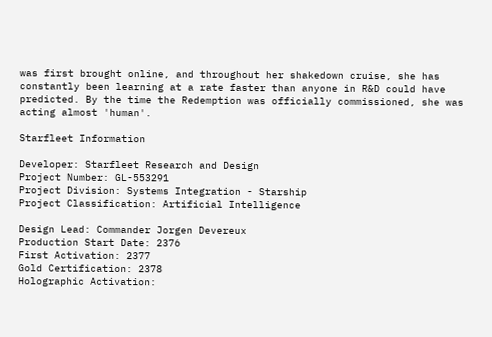was first brought online, and throughout her shakedown cruise, she has constantly been learning at a rate faster than anyone in R&D could have predicted. By the time the Redemption was officially commissioned, she was acting almost 'human'.

Starfleet Information

Developer: Starfleet Research and Design
Project Number: GL-553291
Project Division: Systems Integration - Starship
Project Classification: Artificial Intelligence

Design Lead: Commander Jorgen Devereux
Production Start Date: 2376
First Activation: 2377
Gold Certification: 2378
Holographic Activation: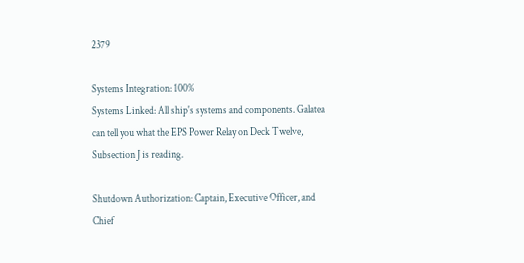2379

Systems Integration: 100%
Systems Linked: All ship's systems and components. Galatea can tell you what the EPS Power Relay on Deck Twelve, Subsection J is reading.

Shutdown Authorization: Captain, Executive Officer, and Chief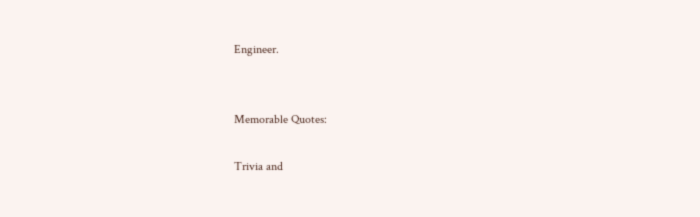Engineer.


Memorable Quotes:

Trivia and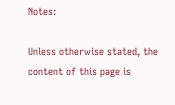Notes:

Unless otherwise stated, the content of this page is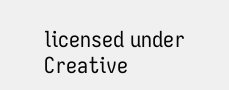licensed under Creative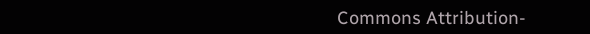Commons Attribution-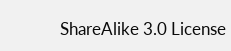ShareAlike 3.0 License